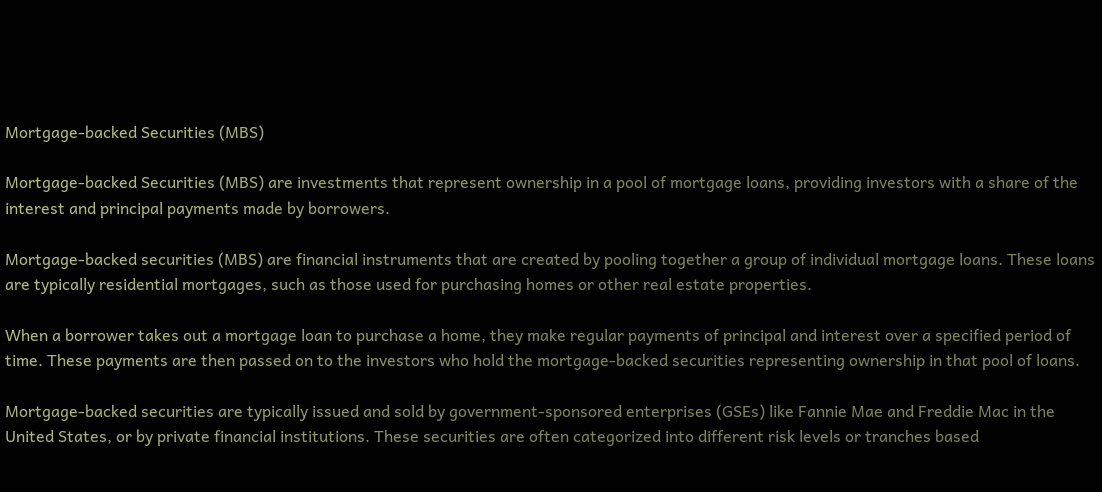Mortgage-backed Securities (MBS)

Mortgage-backed Securities (MBS) are investments that represent ownership in a pool of mortgage loans, providing investors with a share of the interest and principal payments made by borrowers.

Mortgage-backed securities (MBS) are financial instruments that are created by pooling together a group of individual mortgage loans. These loans are typically residential mortgages, such as those used for purchasing homes or other real estate properties.

When a borrower takes out a mortgage loan to purchase a home, they make regular payments of principal and interest over a specified period of time. These payments are then passed on to the investors who hold the mortgage-backed securities representing ownership in that pool of loans.

Mortgage-backed securities are typically issued and sold by government-sponsored enterprises (GSEs) like Fannie Mae and Freddie Mac in the United States, or by private financial institutions. These securities are often categorized into different risk levels or tranches based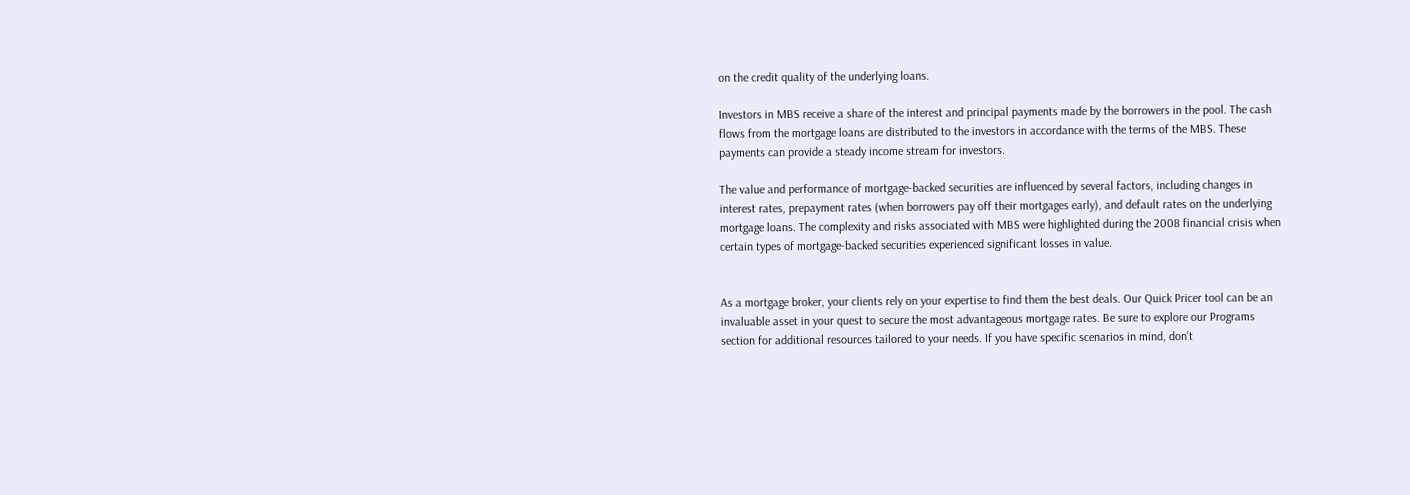on the credit quality of the underlying loans.

Investors in MBS receive a share of the interest and principal payments made by the borrowers in the pool. The cash flows from the mortgage loans are distributed to the investors in accordance with the terms of the MBS. These payments can provide a steady income stream for investors.

The value and performance of mortgage-backed securities are influenced by several factors, including changes in interest rates, prepayment rates (when borrowers pay off their mortgages early), and default rates on the underlying mortgage loans. The complexity and risks associated with MBS were highlighted during the 2008 financial crisis when certain types of mortgage-backed securities experienced significant losses in value.


As a mortgage broker, your clients rely on your expertise to find them the best deals. Our Quick Pricer tool can be an invaluable asset in your quest to secure the most advantageous mortgage rates. Be sure to explore our Programs section for additional resources tailored to your needs. If you have specific scenarios in mind, don’t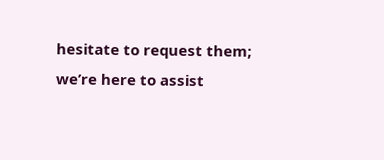hesitate to request them; we’re here to assist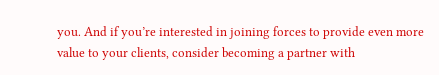you. And if you’re interested in joining forces to provide even more value to your clients, consider becoming a partner with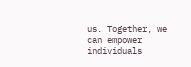us. Together, we can empower individuals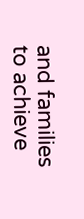and families to achieve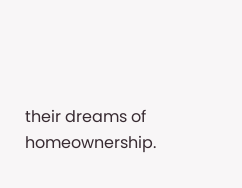their dreams of homeownership.